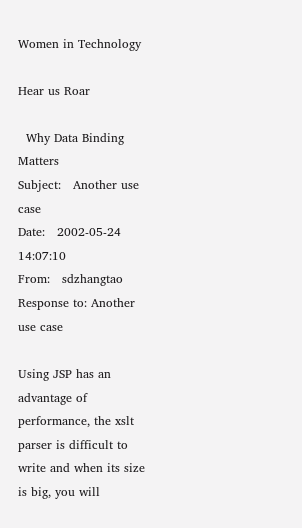Women in Technology

Hear us Roar

  Why Data Binding Matters
Subject:   Another use case
Date:   2002-05-24 14:07:10
From:   sdzhangtao
Response to: Another use case

Using JSP has an advantage of performance, the xslt parser is difficult to write and when its size is big, you will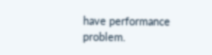have performance problem.